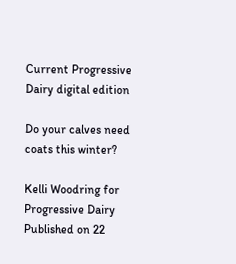Current Progressive Dairy digital edition

Do your calves need coats this winter?

Kelli Woodring for Progressive Dairy Published on 22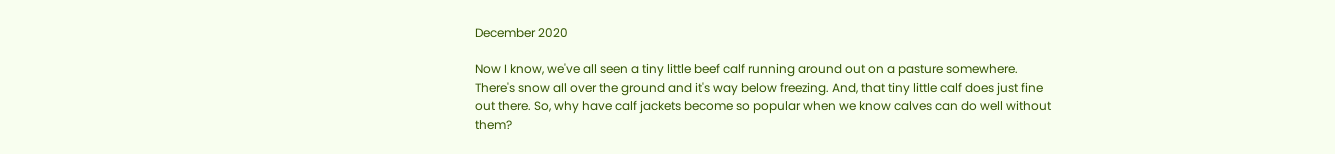December 2020

Now I know, we've all seen a tiny little beef calf running around out on a pasture somewhere. There's snow all over the ground and it's way below freezing. And, that tiny little calf does just fine out there. So, why have calf jackets become so popular when we know calves can do well without them?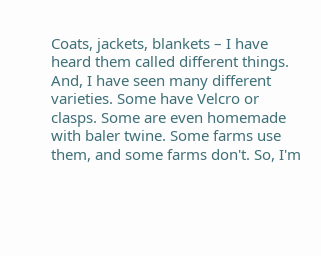Coats, jackets, blankets – I have heard them called different things. And, I have seen many different varieties. Some have Velcro or clasps. Some are even homemade with baler twine. Some farms use them, and some farms don't. So, I'm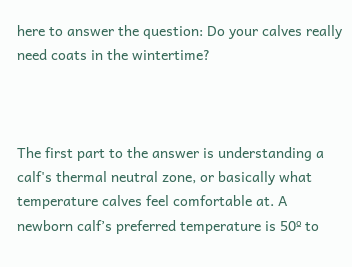here to answer the question: Do your calves really need coats in the wintertime?



The first part to the answer is understanding a calf's thermal neutral zone, or basically what temperature calves feel comfortable at. A newborn calf’s preferred temperature is 50º to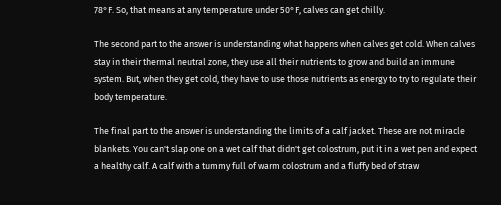78°F. So, that means at any temperature under 50°F, calves can get chilly.

The second part to the answer is understanding what happens when calves get cold. When calves stay in their thermal neutral zone, they use all their nutrients to grow and build an immune system. But, when they get cold, they have to use those nutrients as energy to try to regulate their body temperature.

The final part to the answer is understanding the limits of a calf jacket. These are not miracle blankets. You can't slap one on a wet calf that didn't get colostrum, put it in a wet pen and expect a healthy calf. A calf with a tummy full of warm colostrum and a fluffy bed of straw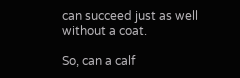can succeed just as well without a coat.

So, can a calf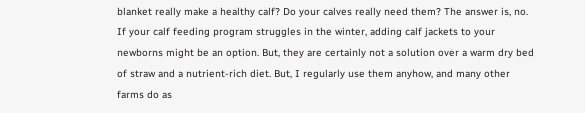blanket really make a healthy calf? Do your calves really need them? The answer is, no. If your calf feeding program struggles in the winter, adding calf jackets to your newborns might be an option. But, they are certainly not a solution over a warm dry bed of straw and a nutrient-rich diet. But, I regularly use them anyhow, and many other farms do as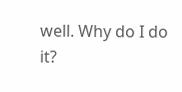well. Why do I do it?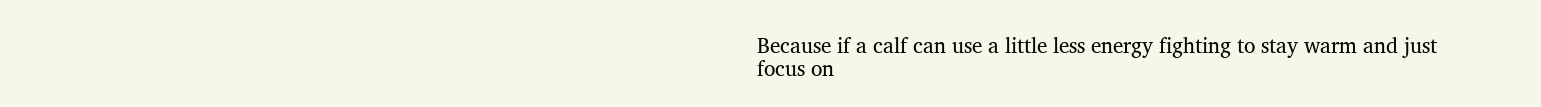Because if a calf can use a little less energy fighting to stay warm and just focus on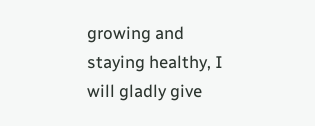growing and staying healthy, I will gladly give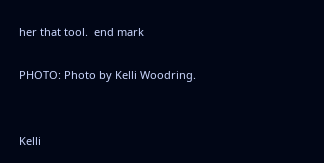her that tool.  end mark

PHOTO: Photo by Kelli Woodring.


Kelli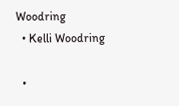Woodring
  • Kelli Woodring

  •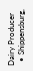Dairy Producer
  • Shippensburg,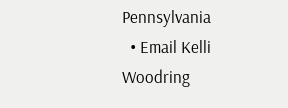Pennsylvania
  • Email Kelli Woodring